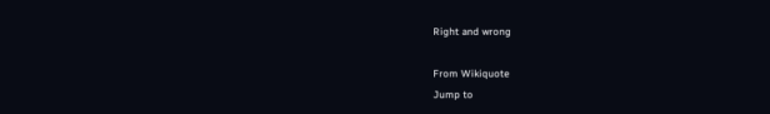Right and wrong

From Wikiquote
Jump to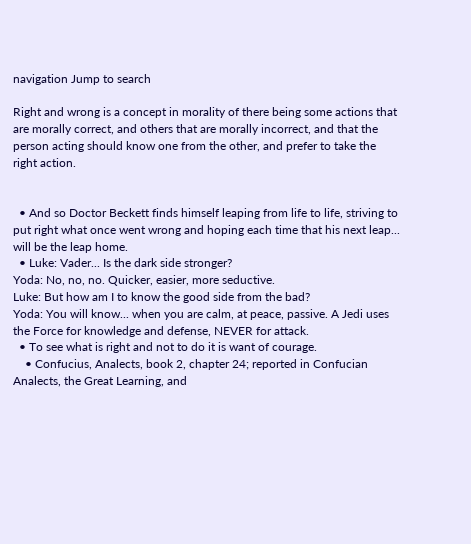navigation Jump to search

Right and wrong is a concept in morality of there being some actions that are morally correct, and others that are morally incorrect, and that the person acting should know one from the other, and prefer to take the right action.


  • And so Doctor Beckett finds himself leaping from life to life, striving to put right what once went wrong and hoping each time that his next leap... will be the leap home.
  • Luke: Vader... Is the dark side stronger?
Yoda: No, no, no. Quicker, easier, more seductive.
Luke: But how am I to know the good side from the bad?
Yoda: You will know... when you are calm, at peace, passive. A Jedi uses the Force for knowledge and defense, NEVER for attack.
  • To see what is right and not to do it is want of courage.
    • Confucius, Analects, book 2, chapter 24; reported in Confucian Analects, the Great Learning, and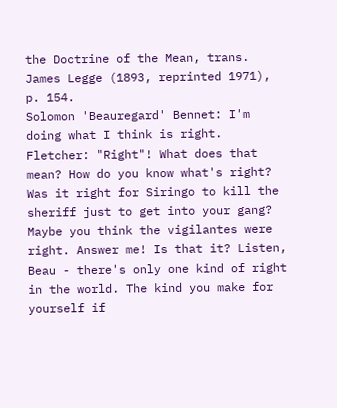the Doctrine of the Mean, trans. James Legge (1893, reprinted 1971), p. 154.
Solomon 'Beauregard' Bennet: I'm doing what I think is right.
Fletcher: "Right"! What does that mean? How do you know what's right? Was it right for Siringo to kill the sheriff just to get into your gang? Maybe you think the vigilantes were right. Answer me! Is that it? Listen, Beau - there's only one kind of right in the world. The kind you make for yourself if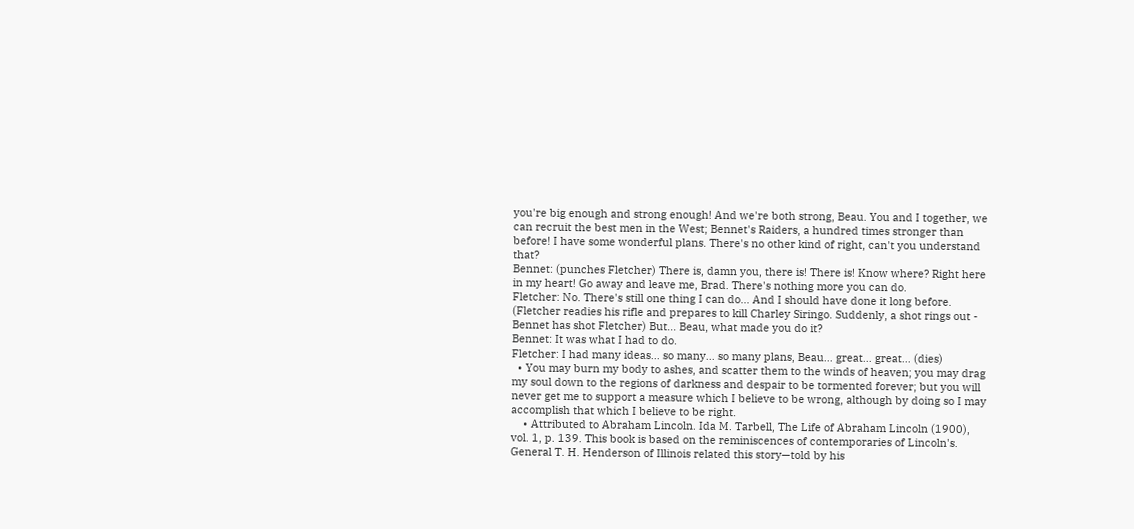you're big enough and strong enough! And we're both strong, Beau. You and I together, we can recruit the best men in the West; Bennet's Raiders, a hundred times stronger than before! I have some wonderful plans. There's no other kind of right, can't you understand that?
Bennet: (punches Fletcher) There is, damn you, there is! There is! Know where? Right here in my heart! Go away and leave me, Brad. There's nothing more you can do.
Fletcher: No. There's still one thing I can do... And I should have done it long before. (Fletcher readies his rifle and prepares to kill Charley Siringo. Suddenly, a shot rings out - Bennet has shot Fletcher) But... Beau, what made you do it?
Bennet: It was what I had to do.
Fletcher: I had many ideas... so many... so many plans, Beau... great... great... (dies)
  • You may burn my body to ashes, and scatter them to the winds of heaven; you may drag my soul down to the regions of darkness and despair to be tormented forever; but you will never get me to support a measure which I believe to be wrong, although by doing so I may accomplish that which I believe to be right.
    • Attributed to Abraham Lincoln. Ida M. Tarbell, The Life of Abraham Lincoln (1900), vol. 1, p. 139. This book is based on the reminiscences of contemporaries of Lincoln's. General T. H. Henderson of Illinois related this story—told by his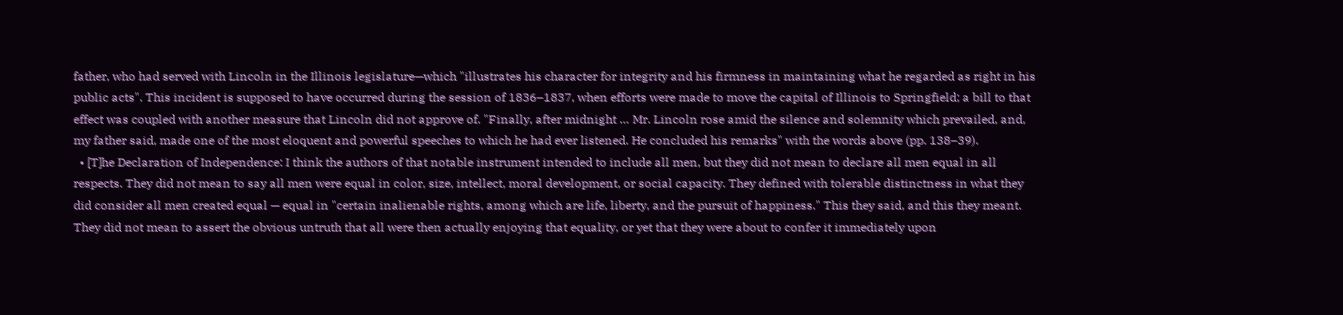father, who had served with Lincoln in the Illinois legislature—which "illustrates his character for integrity and his firmness in maintaining what he regarded as right in his public acts". This incident is supposed to have occurred during the session of 1836–1837, when efforts were made to move the capital of Illinois to Springfield; a bill to that effect was coupled with another measure that Lincoln did not approve of. "Finally, after midnight … Mr. Lincoln rose amid the silence and solemnity which prevailed, and, my father said, made one of the most eloquent and powerful speeches to which he had ever listened. He concluded his remarks" with the words above (pp. 138–39).
  • [T]he Declaration of Independence: I think the authors of that notable instrument intended to include all men, but they did not mean to declare all men equal in all respects. They did not mean to say all men were equal in color, size, intellect, moral development, or social capacity. They defined with tolerable distinctness in what they did consider all men created equal — equal in "certain inalienable rights, among which are life, liberty, and the pursuit of happiness." This they said, and this they meant. They did not mean to assert the obvious untruth that all were then actually enjoying that equality, or yet that they were about to confer it immediately upon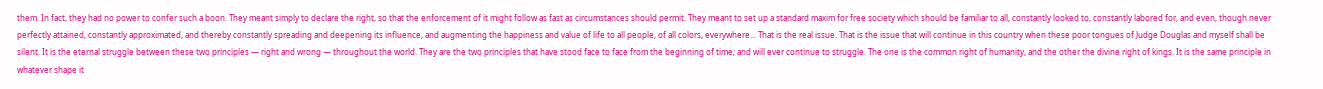them. In fact, they had no power to confer such a boon. They meant simply to declare the right, so that the enforcement of it might follow as fast as circumstances should permit. They meant to set up a standard maxim for free society which should be familiar to all, constantly looked to, constantly labored for, and even, though never perfectly attained, constantly approximated, and thereby constantly spreading and deepening its influence, and augmenting the happiness and value of life to all people, of all colors, everywhere... That is the real issue. That is the issue that will continue in this country when these poor tongues of Judge Douglas and myself shall be silent. It is the eternal struggle between these two principles — right and wrong — throughout the world. They are the two principles that have stood face to face from the beginning of time; and will ever continue to struggle. The one is the common right of humanity, and the other the divine right of kings. It is the same principle in whatever shape it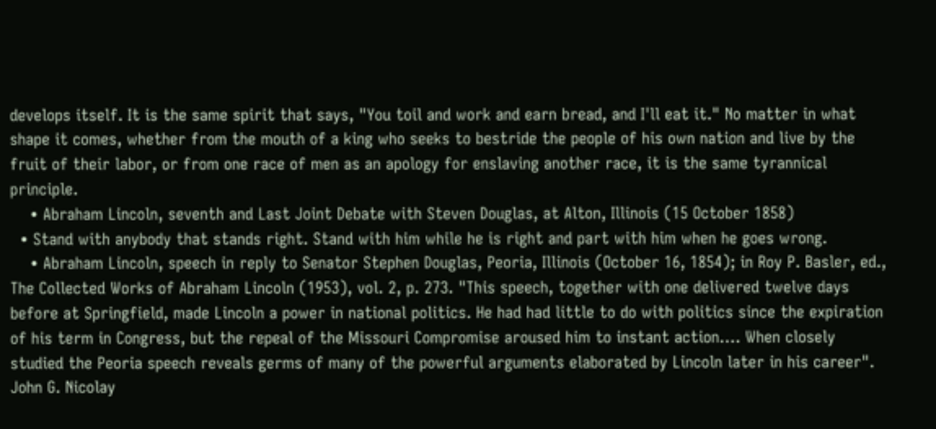develops itself. It is the same spirit that says, "You toil and work and earn bread, and I'll eat it." No matter in what shape it comes, whether from the mouth of a king who seeks to bestride the people of his own nation and live by the fruit of their labor, or from one race of men as an apology for enslaving another race, it is the same tyrannical principle.
    • Abraham Lincoln, seventh and Last Joint Debate with Steven Douglas, at Alton, Illinois (15 October 1858)
  • Stand with anybody that stands right. Stand with him while he is right and part with him when he goes wrong.
    • Abraham Lincoln, speech in reply to Senator Stephen Douglas, Peoria, Illinois (October 16, 1854); in Roy P. Basler, ed., The Collected Works of Abraham Lincoln (1953), vol. 2, p. 273. "This speech, together with one delivered twelve days before at Springfield, made Lincoln a power in national politics. He had had little to do with politics since the expiration of his term in Congress, but the repeal of the Missouri Compromise aroused him to instant action…. When closely studied the Peoria speech reveals germs of many of the powerful arguments elaborated by Lincoln later in his career". John G. Nicolay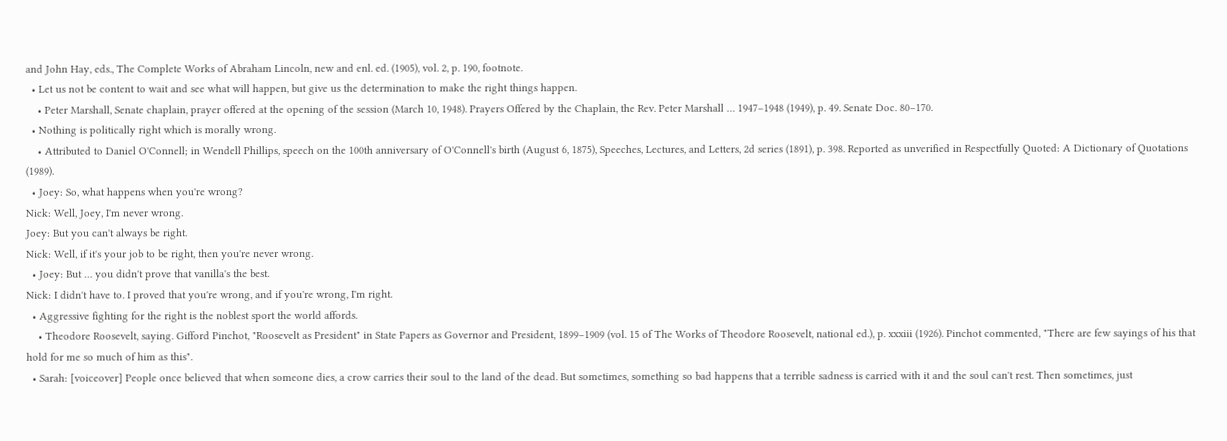and John Hay, eds., The Complete Works of Abraham Lincoln, new and enl. ed. (1905), vol. 2, p. 190, footnote.
  • Let us not be content to wait and see what will happen, but give us the determination to make the right things happen.
    • Peter Marshall, Senate chaplain, prayer offered at the opening of the session (March 10, 1948). Prayers Offered by the Chaplain, the Rev. Peter Marshall … 1947–1948 (1949), p. 49. Senate Doc. 80–170.
  • Nothing is politically right which is morally wrong.
    • Attributed to Daniel O'Connell; in Wendell Phillips, speech on the 100th anniversary of O'Connell's birth (August 6, 1875), Speeches, Lectures, and Letters, 2d series (1891), p. 398. Reported as unverified in Respectfully Quoted: A Dictionary of Quotations (1989).
  • Joey: So, what happens when you're wrong?
Nick: Well, Joey, I'm never wrong.
Joey: But you can't always be right.
Nick: Well, if it's your job to be right, then you're never wrong.
  • Joey: But … you didn't prove that vanilla's the best.
Nick: I didn't have to. I proved that you're wrong, and if you're wrong, I'm right.
  • Aggressive fighting for the right is the noblest sport the world affords.
    • Theodore Roosevelt, saying. Gifford Pinchot, "Roosevelt as President" in State Papers as Governor and President, 1899–1909 (vol. 15 of The Works of Theodore Roosevelt, national ed.), p. xxxiii (1926). Pinchot commented, "There are few sayings of his that hold for me so much of him as this".
  • Sarah: [voiceover] People once believed that when someone dies, a crow carries their soul to the land of the dead. But sometimes, something so bad happens that a terrible sadness is carried with it and the soul can't rest. Then sometimes, just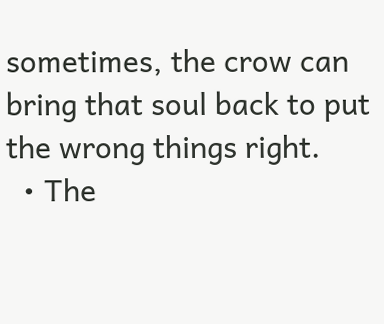sometimes, the crow can bring that soul back to put the wrong things right.
  • The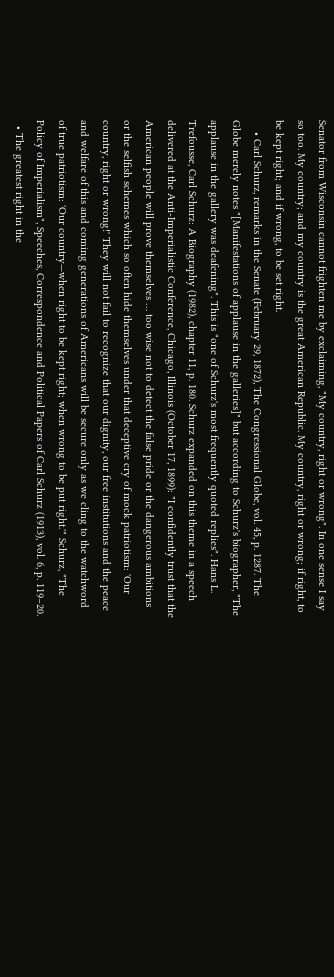Senator from Wisconsin cannot frighten me by exclaiming, "My country, right or wrong". In one sense I say so too. My country; and my country is the great American Republic. My country, right or wrong; if right, to be kept right; and if wrong, to be set right.
    • Carl Schurz, remarks in the Senate (February 29, 1872), The Congressional Globe, vol. 45, p. 1287. The Globe merely notes "[Manifestations of applause in the galleries]" but according to Schurz's biographer, "The applause in the gallery was deafening". This is "one of Schurz's most frequently quoted replies". Hans L. Trefousse, Carl Schurz: A Biography (1982), chapter 11, p. 180. Schurz expanded on this theme in a speech delivered at the Anti-Imperialistic Conference, Chicago, Illinois (October 17, 1899): "I confidently trust that the American people will prove themselves … too wise not to detect the false pride or the dangerous ambitions or the selfish schemes which so often hide themselves under that deceptive cry of mock patriotism: 'Our country, right or wrong!' They will not fail to recognize that our dignity, our free institutions and the peace and welfare of this and coming generations of Americans will be secure only as we cling to the watchword of true patriotism: 'Our country—when right to be kept right; when wrong to be put right.'" Schurz, "The Policy of Imperialism", Speeches, Correspondence and Political Papers of Carl Schurz (1913), vol. 6, p. 119–20.
  • The greatest right in the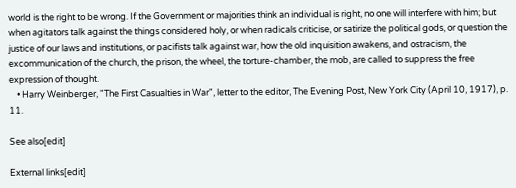world is the right to be wrong. If the Government or majorities think an individual is right, no one will interfere with him; but when agitators talk against the things considered holy, or when radicals criticise, or satirize the political gods, or question the justice of our laws and institutions, or pacifists talk against war, how the old inquisition awakens, and ostracism, the excommunication of the church, the prison, the wheel, the torture-chamber, the mob, are called to suppress the free expression of thought.
    • Harry Weinberger, "The First Casualties in War", letter to the editor, The Evening Post, New York City (April 10, 1917), p. 11.

See also[edit]

External links[edit]